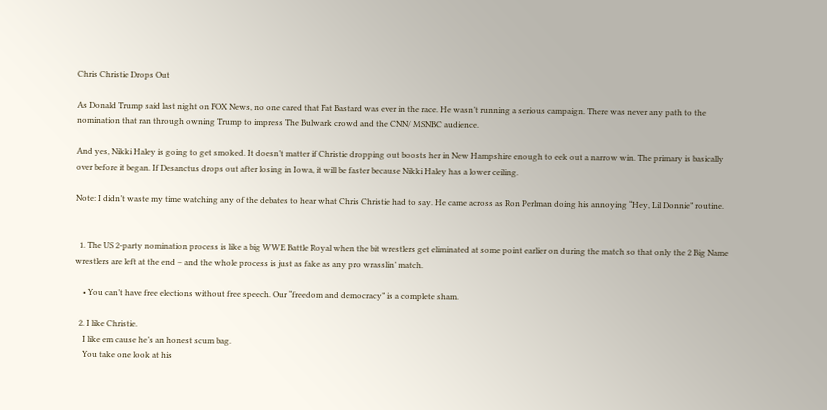Chris Christie Drops Out

As Donald Trump said last night on FOX News, no one cared that Fat Bastard was ever in the race. He wasn’t running a serious campaign. There was never any path to the nomination that ran through owning Trump to impress The Bulwark crowd and the CNN/ MSNBC audience.

And yes, Nikki Haley is going to get smoked. It doesn’t matter if Christie dropping out boosts her in New Hampshire enough to eek out a narrow win. The primary is basically over before it began. If Desanctus drops out after losing in Iowa, it will be faster because Nikki Haley has a lower ceiling.

Note: I didn’t waste my time watching any of the debates to hear what Chris Christie had to say. He came across as Ron Perlman doing his annoying “Hey, Lil Donnie” routine.


  1. The US 2-party nomination process is like a big WWE Battle Royal when the bit wrestlers get eliminated at some point earlier on during the match so that only the 2 Big Name wrestlers are left at the end – and the whole process is just as fake as any pro wrasslin’ match.

    • You can’t have free elections without free speech. Our “freedom and democracy” is a complete sham.

  2. I like Christie.
    I like em cause he’s an honest scum bag.
    You take one look at his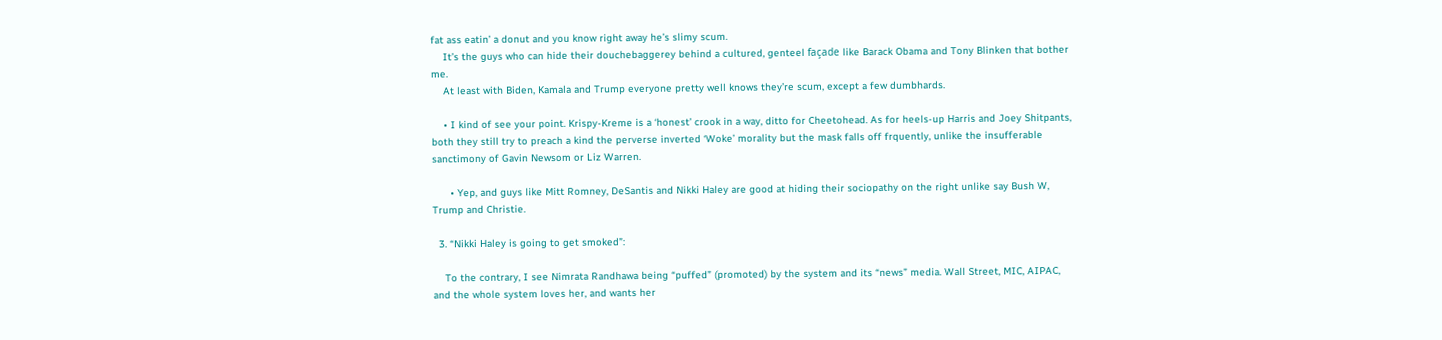fat ass eatin’ a donut and you know right away he’s slimy scum.
    It’s the guys who can hide their douchebaggerey behind a cultured, genteel façade like Barack Obama and Tony Blinken that bother me.
    At least with Biden, Kamala and Trump everyone pretty well knows they’re scum, except a few dumbhards.

    • I kind of see your point. Krispy-Kreme is a ‘honest’ crook in a way, ditto for Cheetohead. As for heels-up Harris and Joey Shitpants, both they still try to preach a kind the perverse inverted ‘Woke’ morality but the mask falls off frquently, unlike the insufferable sanctimony of Gavin Newsom or Liz Warren.

      • Yep, and guys like Mitt Romney, DeSantis and Nikki Haley are good at hiding their sociopathy on the right unlike say Bush W, Trump and Christie.

  3. “Nikki Haley is going to get smoked”:

    To the contrary, I see Nimrata Randhawa being “puffed” (promoted) by the system and its “news” media. Wall Street, MIC, AIPAC, and the whole system loves her, and wants her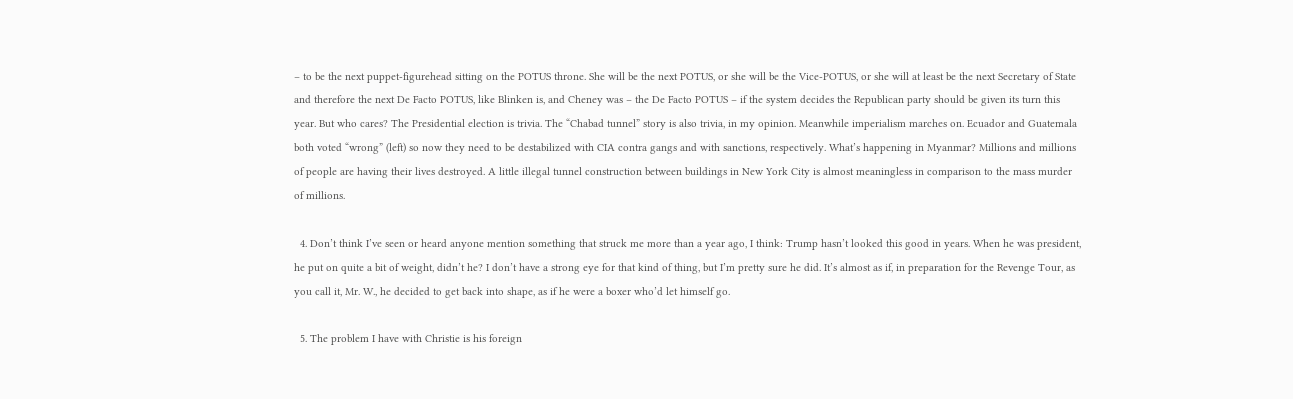– to be the next puppet-figurehead sitting on the POTUS throne. She will be the next POTUS, or she will be the Vice-POTUS, or she will at least be the next Secretary of State and therefore the next De Facto POTUS, like Blinken is, and Cheney was – the De Facto POTUS – if the system decides the Republican party should be given its turn this year. But who cares? The Presidential election is trivia. The “Chabad tunnel” story is also trivia, in my opinion. Meanwhile imperialism marches on. Ecuador and Guatemala both voted “wrong” (left) so now they need to be destabilized with CIA contra gangs and with sanctions, respectively. What’s happening in Myanmar? Millions and millions of people are having their lives destroyed. A little illegal tunnel construction between buildings in New York City is almost meaningless in comparison to the mass murder of millions.

  4. Don’t think I’ve seen or heard anyone mention something that struck me more than a year ago, I think: Trump hasn’t looked this good in years. When he was president, he put on quite a bit of weight, didn’t he? I don’t have a strong eye for that kind of thing, but I’m pretty sure he did. It’s almost as if, in preparation for the Revenge Tour, as you call it, Mr. W., he decided to get back into shape, as if he were a boxer who’d let himself go.

  5. The problem I have with Christie is his foreign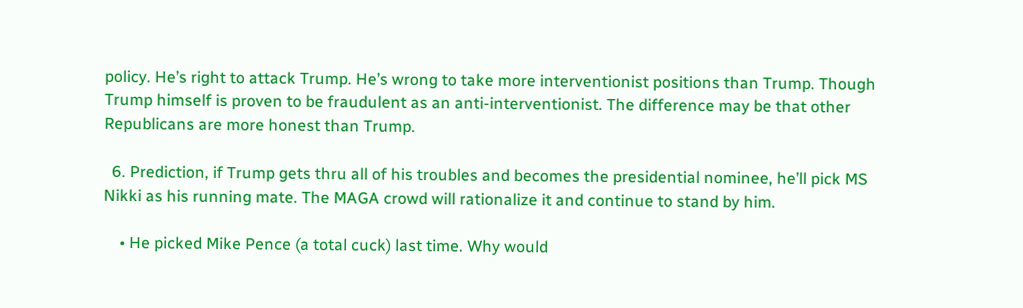policy. He’s right to attack Trump. He’s wrong to take more interventionist positions than Trump. Though Trump himself is proven to be fraudulent as an anti-interventionist. The difference may be that other Republicans are more honest than Trump.

  6. Prediction, if Trump gets thru all of his troubles and becomes the presidential nominee, he’ll pick MS Nikki as his running mate. The MAGA crowd will rationalize it and continue to stand by him.

    • He picked Mike Pence (a total cuck) last time. Why would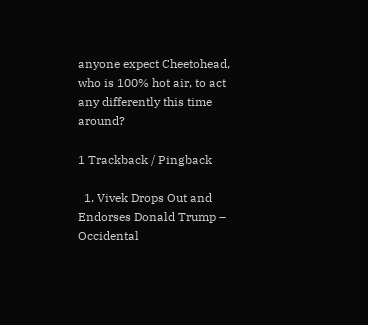anyone expect Cheetohead, who is 100% hot air, to act any differently this time around?

1 Trackback / Pingback

  1. Vivek Drops Out and Endorses Donald Trump – Occidental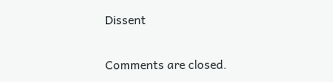Dissent

Comments are closed.